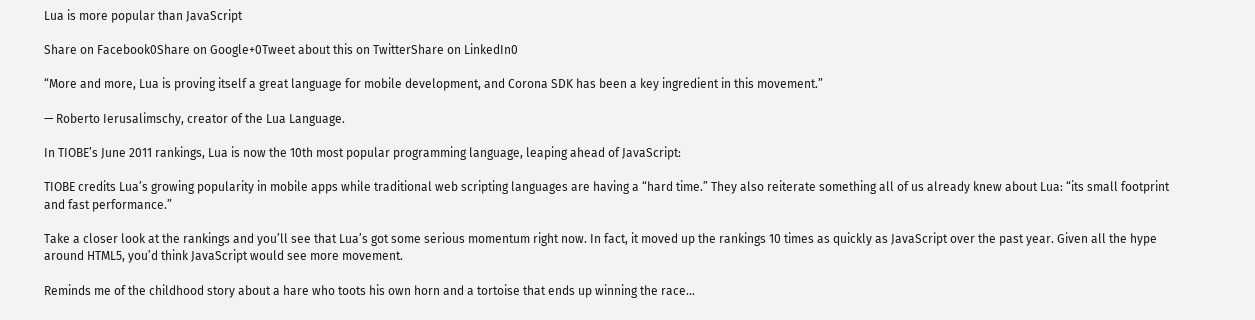Lua is more popular than JavaScript

Share on Facebook0Share on Google+0Tweet about this on TwitterShare on LinkedIn0

“More and more, Lua is proving itself a great language for mobile development, and Corona SDK has been a key ingredient in this movement.”

— Roberto Ierusalimschy, creator of the Lua Language.

In TIOBE’s June 2011 rankings, Lua is now the 10th most popular programming language, leaping ahead of JavaScript:

TIOBE credits Lua’s growing popularity in mobile apps while traditional web scripting languages are having a “hard time.” They also reiterate something all of us already knew about Lua: “its small footprint and fast performance.”

Take a closer look at the rankings and you’ll see that Lua’s got some serious momentum right now. In fact, it moved up the rankings 10 times as quickly as JavaScript over the past year. Given all the hype around HTML5, you’d think JavaScript would see more movement.

Reminds me of the childhood story about a hare who toots his own horn and a tortoise that ends up winning the race…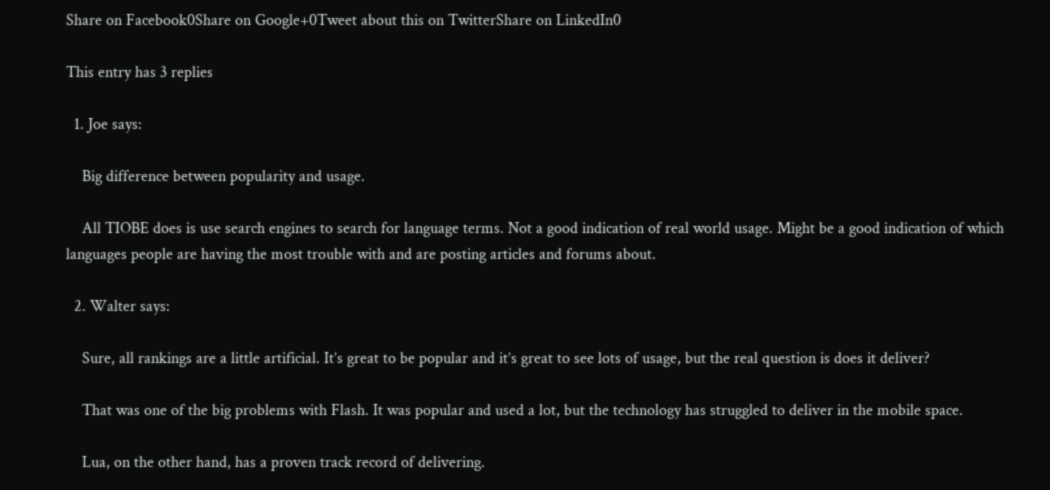Share on Facebook0Share on Google+0Tweet about this on TwitterShare on LinkedIn0

This entry has 3 replies

  1. Joe says:

    Big difference between popularity and usage.

    All TIOBE does is use search engines to search for language terms. Not a good indication of real world usage. Might be a good indication of which languages people are having the most trouble with and are posting articles and forums about.

  2. Walter says:

    Sure, all rankings are a little artificial. It’s great to be popular and it’s great to see lots of usage, but the real question is does it deliver?

    That was one of the big problems with Flash. It was popular and used a lot, but the technology has struggled to deliver in the mobile space.

    Lua, on the other hand, has a proven track record of delivering.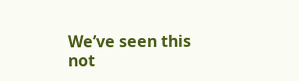We’ve seen this not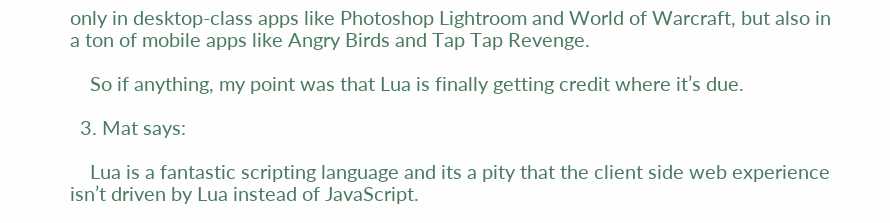only in desktop-class apps like Photoshop Lightroom and World of Warcraft, but also in a ton of mobile apps like Angry Birds and Tap Tap Revenge.

    So if anything, my point was that Lua is finally getting credit where it’s due.

  3. Mat says:

    Lua is a fantastic scripting language and its a pity that the client side web experience isn’t driven by Lua instead of JavaScript.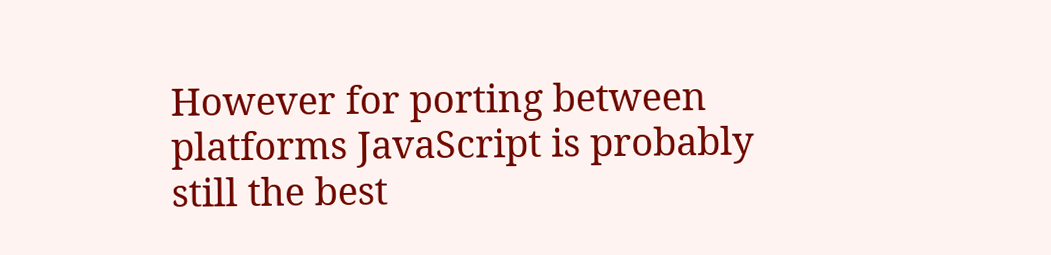However for porting between platforms JavaScript is probably still the best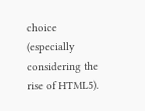choice (especially considering the rise of HTML5).